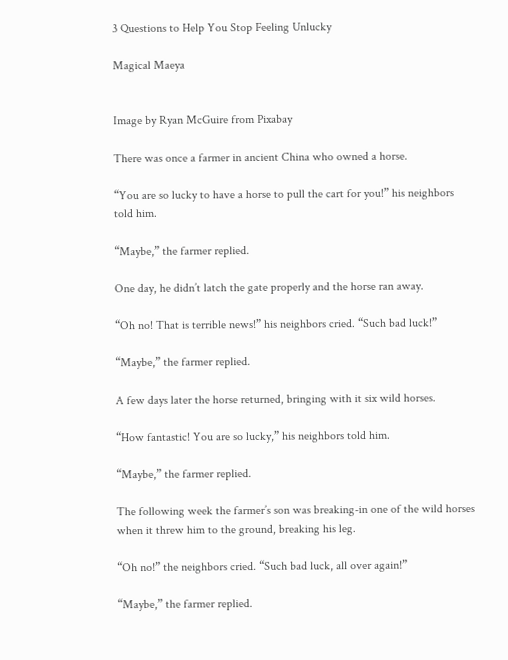3 Questions to Help You Stop Feeling Unlucky

Magical Maeya


Image by Ryan McGuire from Pixabay

There was once a farmer in ancient China who owned a horse.

“You are so lucky to have a horse to pull the cart for you!” his neighbors told him.

“Maybe,” the farmer replied.

One day, he didn’t latch the gate properly and the horse ran away.

“Oh no! That is terrible news!” his neighbors cried. “Such bad luck!”

“Maybe,” the farmer replied.

A few days later the horse returned, bringing with it six wild horses.

“How fantastic! You are so lucky,” his neighbors told him.

“Maybe,” the farmer replied.

The following week the farmer’s son was breaking-in one of the wild horses when it threw him to the ground, breaking his leg.

“Oh no!” the neighbors cried. “Such bad luck, all over again!”

“Maybe,” the farmer replied.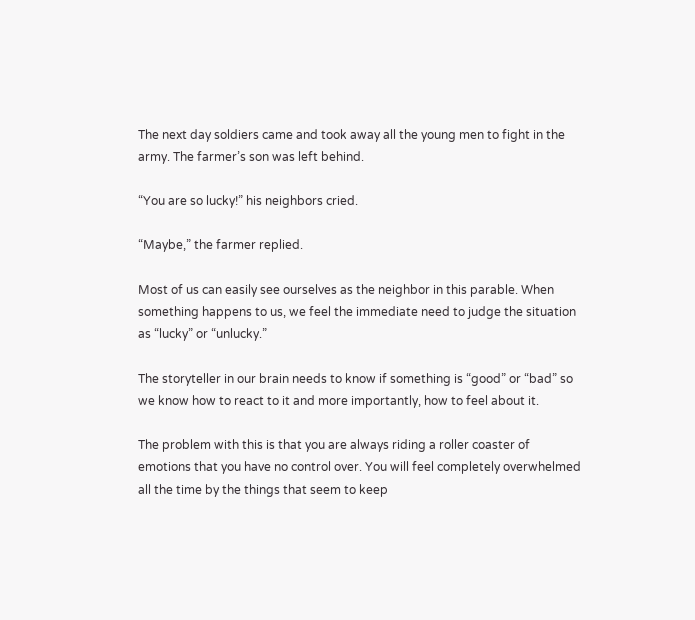The next day soldiers came and took away all the young men to fight in the army. The farmer’s son was left behind.

“You are so lucky!” his neighbors cried.

“Maybe,” the farmer replied.

Most of us can easily see ourselves as the neighbor in this parable. When something happens to us, we feel the immediate need to judge the situation as “lucky” or “unlucky.”

The storyteller in our brain needs to know if something is “good” or “bad” so we know how to react to it and more importantly, how to feel about it.

The problem with this is that you are always riding a roller coaster of emotions that you have no control over. You will feel completely overwhelmed all the time by the things that seem to keep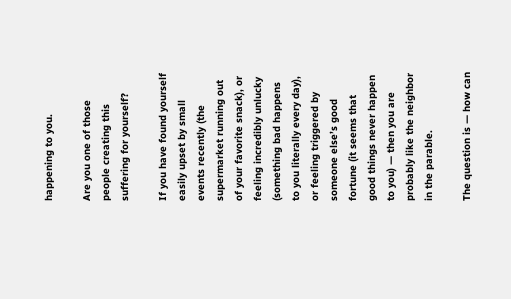happening to you.

Are you one of those people creating this suffering for yourself?

If you have found yourself easily upset by small events recently (the supermarket running out of your favorite snack), or feeling incredibly unlucky (something bad happens to you literally every day), or feeling triggered by someone else’s good fortune (it seems that good things never happen to you) — then you are probably like the neighbor in the parable.

The question is — how can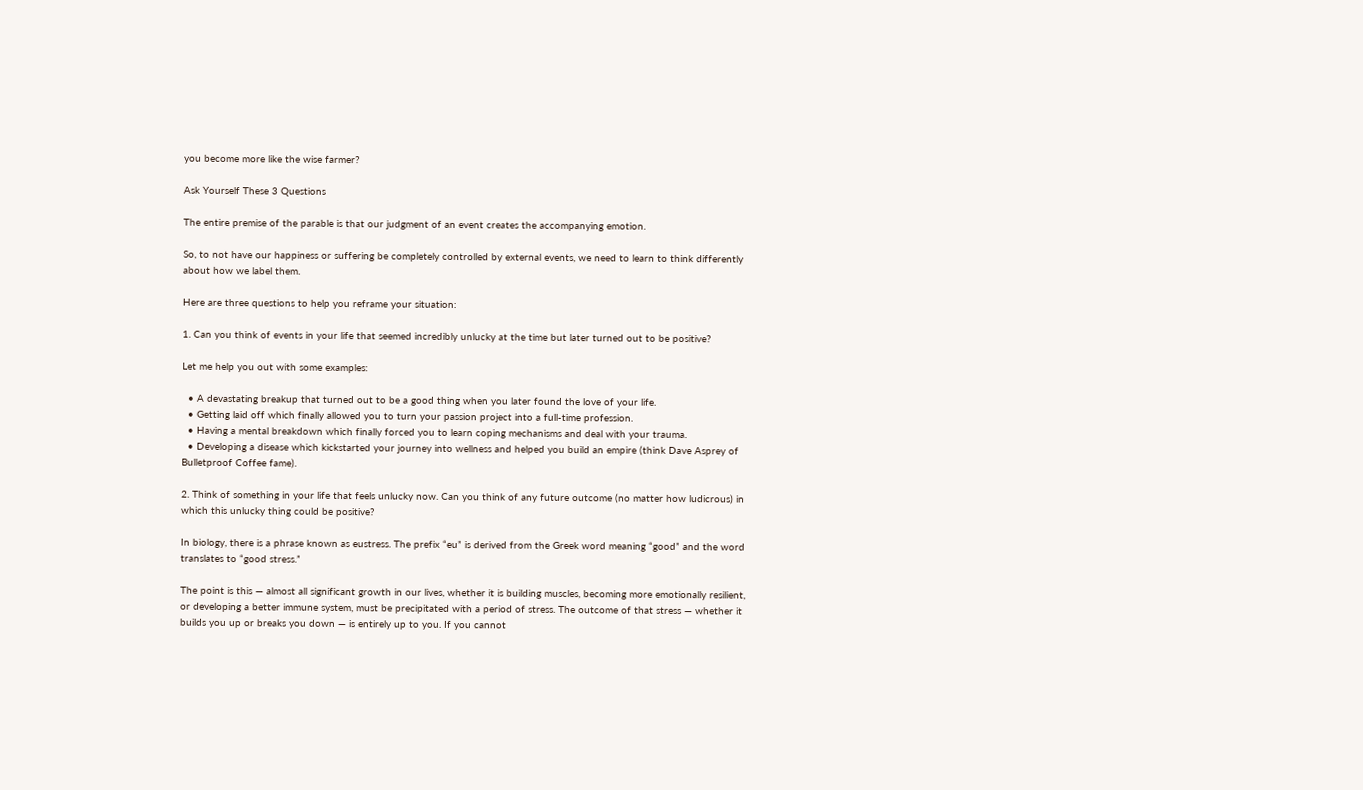you become more like the wise farmer?

Ask Yourself These 3 Questions

The entire premise of the parable is that our judgment of an event creates the accompanying emotion.

So, to not have our happiness or suffering be completely controlled by external events, we need to learn to think differently about how we label them.

Here are three questions to help you reframe your situation:

1. Can you think of events in your life that seemed incredibly unlucky at the time but later turned out to be positive?

Let me help you out with some examples:

  • A devastating breakup that turned out to be a good thing when you later found the love of your life.
  • Getting laid off which finally allowed you to turn your passion project into a full-time profession.
  • Having a mental breakdown which finally forced you to learn coping mechanisms and deal with your trauma.
  • Developing a disease which kickstarted your journey into wellness and helped you build an empire (think Dave Asprey of Bulletproof Coffee fame).

2. Think of something in your life that feels unlucky now. Can you think of any future outcome (no matter how ludicrous) in which this unlucky thing could be positive?

In biology, there is a phrase known as eustress. The prefix “eu” is derived from the Greek word meaning “good” and the word translates to “good stress.”

The point is this — almost all significant growth in our lives, whether it is building muscles, becoming more emotionally resilient, or developing a better immune system, must be precipitated with a period of stress. The outcome of that stress — whether it builds you up or breaks you down — is entirely up to you. If you cannot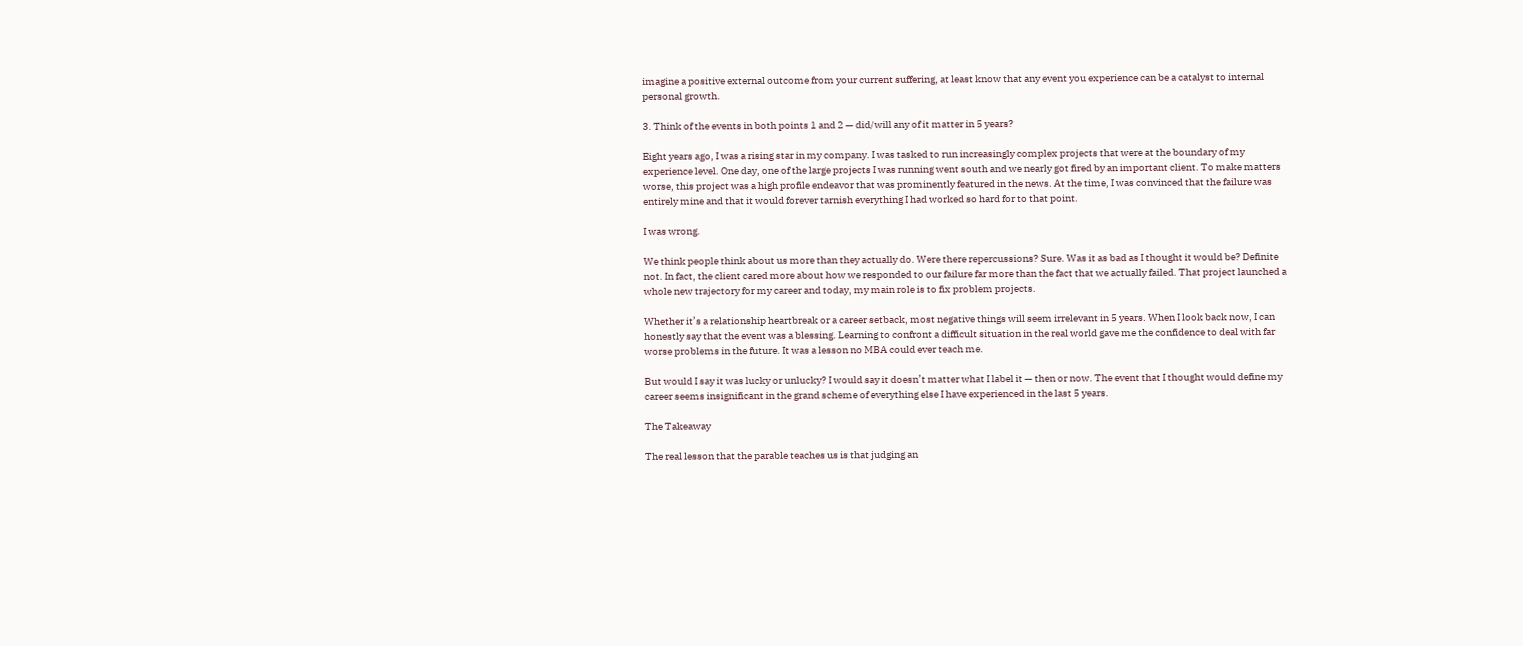imagine a positive external outcome from your current suffering, at least know that any event you experience can be a catalyst to internal personal growth.

3. Think of the events in both points 1 and 2 — did/will any of it matter in 5 years?

Eight years ago, I was a rising star in my company. I was tasked to run increasingly complex projects that were at the boundary of my experience level. One day, one of the large projects I was running went south and we nearly got fired by an important client. To make matters worse, this project was a high profile endeavor that was prominently featured in the news. At the time, I was convinced that the failure was entirely mine and that it would forever tarnish everything I had worked so hard for to that point.

I was wrong.

We think people think about us more than they actually do. Were there repercussions? Sure. Was it as bad as I thought it would be? Definite not. In fact, the client cared more about how we responded to our failure far more than the fact that we actually failed. That project launched a whole new trajectory for my career and today, my main role is to fix problem projects.

Whether it’s a relationship heartbreak or a career setback, most negative things will seem irrelevant in 5 years. When I look back now, I can honestly say that the event was a blessing. Learning to confront a difficult situation in the real world gave me the confidence to deal with far worse problems in the future. It was a lesson no MBA could ever teach me.

But would I say it was lucky or unlucky? I would say it doesn’t matter what I label it — then or now. The event that I thought would define my career seems insignificant in the grand scheme of everything else I have experienced in the last 5 years.

The Takeaway

The real lesson that the parable teaches us is that judging an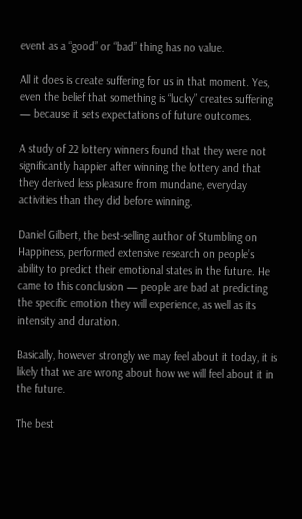event as a “good” or “bad” thing has no value.

All it does is create suffering for us in that moment. Yes, even the belief that something is “lucky” creates suffering — because it sets expectations of future outcomes.

A study of 22 lottery winners found that they were not significantly happier after winning the lottery and that they derived less pleasure from mundane, everyday activities than they did before winning.

Daniel Gilbert, the best-selling author of Stumbling on Happiness, performed extensive research on people’s ability to predict their emotional states in the future. He came to this conclusion — people are bad at predicting the specific emotion they will experience, as well as its intensity and duration.

Basically, however strongly we may feel about it today, it is likely that we are wrong about how we will feel about it in the future.

The best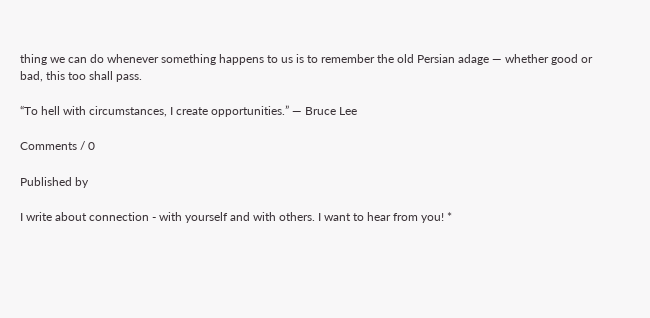thing we can do whenever something happens to us is to remember the old Persian adage — whether good or bad, this too shall pass.

“To hell with circumstances, I create opportunities.” — Bruce Lee

Comments / 0

Published by

I write about connection - with yourself and with others. I want to hear from you! *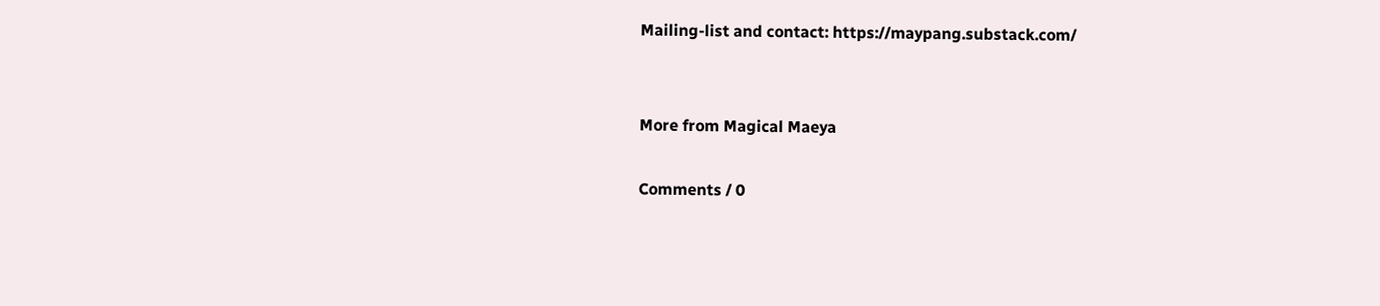Mailing-list and contact: https://maypang.substack.com/


More from Magical Maeya

Comments / 0